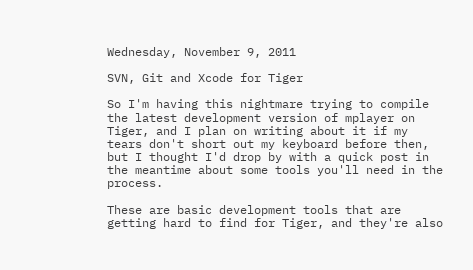Wednesday, November 9, 2011

SVN, Git and Xcode for Tiger

So I'm having this nightmare trying to compile the latest development version of mplayer on Tiger, and I plan on writing about it if my tears don't short out my keyboard before then, but I thought I'd drop by with a quick post in the meantime about some tools you'll need in the process.

These are basic development tools that are getting hard to find for Tiger, and they're also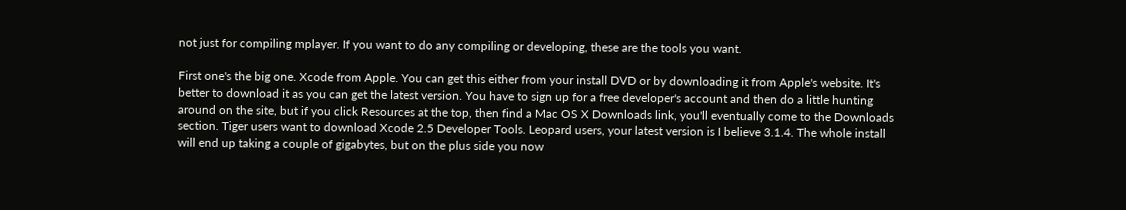not just for compiling mplayer. If you want to do any compiling or developing, these are the tools you want.

First one's the big one. Xcode from Apple. You can get this either from your install DVD or by downloading it from Apple's website. It's better to download it as you can get the latest version. You have to sign up for a free developer's account and then do a little hunting around on the site, but if you click Resources at the top, then find a Mac OS X Downloads link, you'll eventually come to the Downloads section. Tiger users want to download Xcode 2.5 Developer Tools. Leopard users, your latest version is I believe 3.1.4. The whole install will end up taking a couple of gigabytes, but on the plus side you now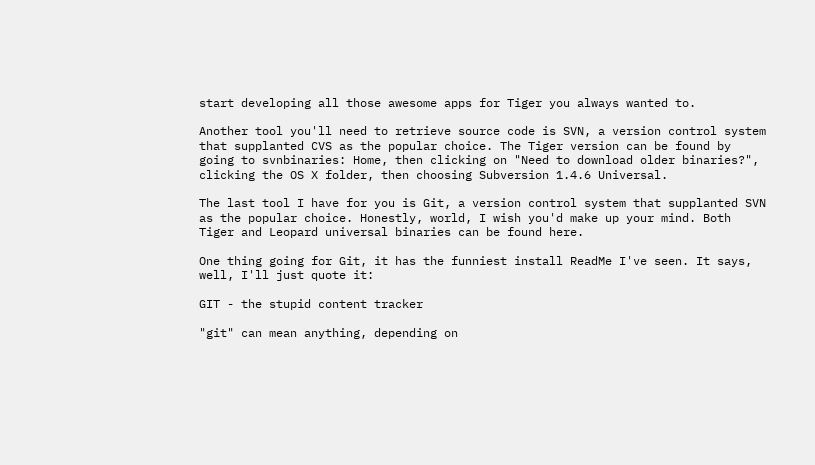start developing all those awesome apps for Tiger you always wanted to.

Another tool you'll need to retrieve source code is SVN, a version control system that supplanted CVS as the popular choice. The Tiger version can be found by going to svnbinaries: Home, then clicking on "Need to download older binaries?", clicking the OS X folder, then choosing Subversion 1.4.6 Universal.

The last tool I have for you is Git, a version control system that supplanted SVN as the popular choice. Honestly, world, I wish you'd make up your mind. Both Tiger and Leopard universal binaries can be found here.

One thing going for Git, it has the funniest install ReadMe I've seen. It says, well, I'll just quote it:

GIT - the stupid content tracker

"git" can mean anything, depending on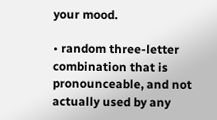your mood.

• random three-letter combination that is pronounceable, and not actually used by any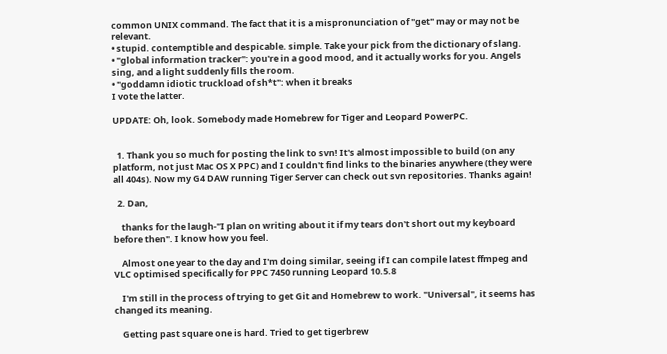common UNIX command. The fact that it is a mispronunciation of "get" may or may not be relevant.
• stupid. contemptible and despicable. simple. Take your pick from the dictionary of slang.
• "global information tracker": you're in a good mood, and it actually works for you. Angels sing, and a light suddenly fills the room.
• "goddamn idiotic truckload of sh*t": when it breaks
I vote the latter.

UPDATE: Oh, look. Somebody made Homebrew for Tiger and Leopard PowerPC.


  1. Thank you so much for posting the link to svn! It's almost impossible to build (on any platform, not just Mac OS X PPC) and I couldn't find links to the binaries anywhere (they were all 404s). Now my G4 DAW running Tiger Server can check out svn repositories. Thanks again!

  2. Dan,

    thanks for the laugh-"I plan on writing about it if my tears don't short out my keyboard before then". I know how you feel.

    Almost one year to the day and I'm doing similar, seeing if I can compile latest ffmpeg and VLC optimised specifically for PPC 7450 running Leopard 10.5.8

    I'm still in the process of trying to get Git and Homebrew to work. "Universal", it seems has changed its meaning.

    Getting past square one is hard. Tried to get tigerbrew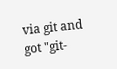via git and got "git-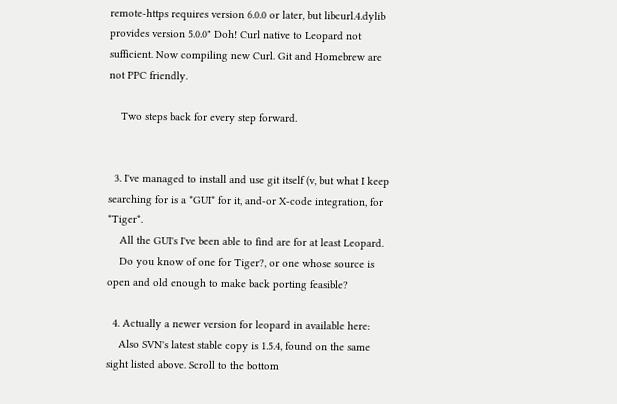remote-https requires version 6.0.0 or later, but libcurl.4.dylib provides version 5.0.0" Doh! Curl native to Leopard not sufficient. Now compiling new Curl. Git and Homebrew are not PPC friendly.

    Two steps back for every step forward.


  3. I've managed to install and use git itself (v, but what I keep searching for is a *GUI* for it, and-or X-code integration, for *Tiger*.
    All the GUI's I've been able to find are for at least Leopard.
    Do you know of one for Tiger?, or one whose source is open and old enough to make back porting feasible?

  4. Actually a newer version for leopard in available here:
    Also SVN's latest stable copy is 1.5.4, found on the same sight listed above. Scroll to the bottom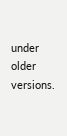under older versions.